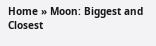Home » Moon: Biggest and Closest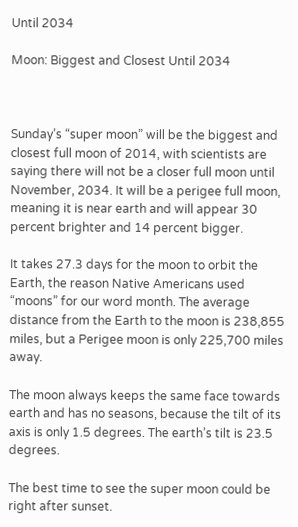Until 2034

Moon: Biggest and Closest Until 2034



Sunday’s “super moon” will be the biggest and closest full moon of 2014, with scientists are saying there will not be a closer full moon until November, 2034. It will be a perigee full moon, meaning it is near earth and will appear 30 percent brighter and 14 percent bigger.

It takes 27.3 days for the moon to orbit the Earth, the reason Native Americans used “moons” for our word month. The average distance from the Earth to the moon is 238,855 miles, but a Perigee moon is only 225,700 miles away.

The moon always keeps the same face towards earth and has no seasons, because the tilt of its axis is only 1.5 degrees. The earth’s tilt is 23.5 degrees.

The best time to see the super moon could be right after sunset.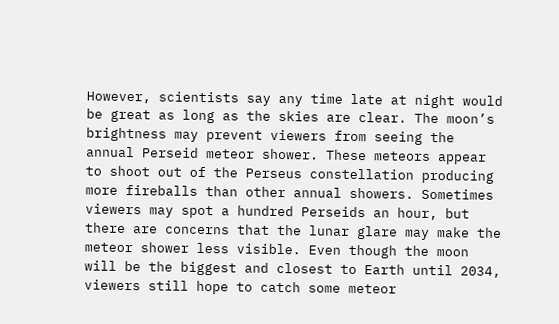However, scientists say any time late at night would be great as long as the skies are clear. The moon’s brightness may prevent viewers from seeing the annual Perseid meteor shower. These meteors appear to shoot out of the Perseus constellation producing more fireballs than other annual showers. Sometimes viewers may spot a hundred Perseids an hour, but there are concerns that the lunar glare may make the meteor shower less visible. Even though the moon will be the biggest and closest to Earth until 2034, viewers still hope to catch some meteor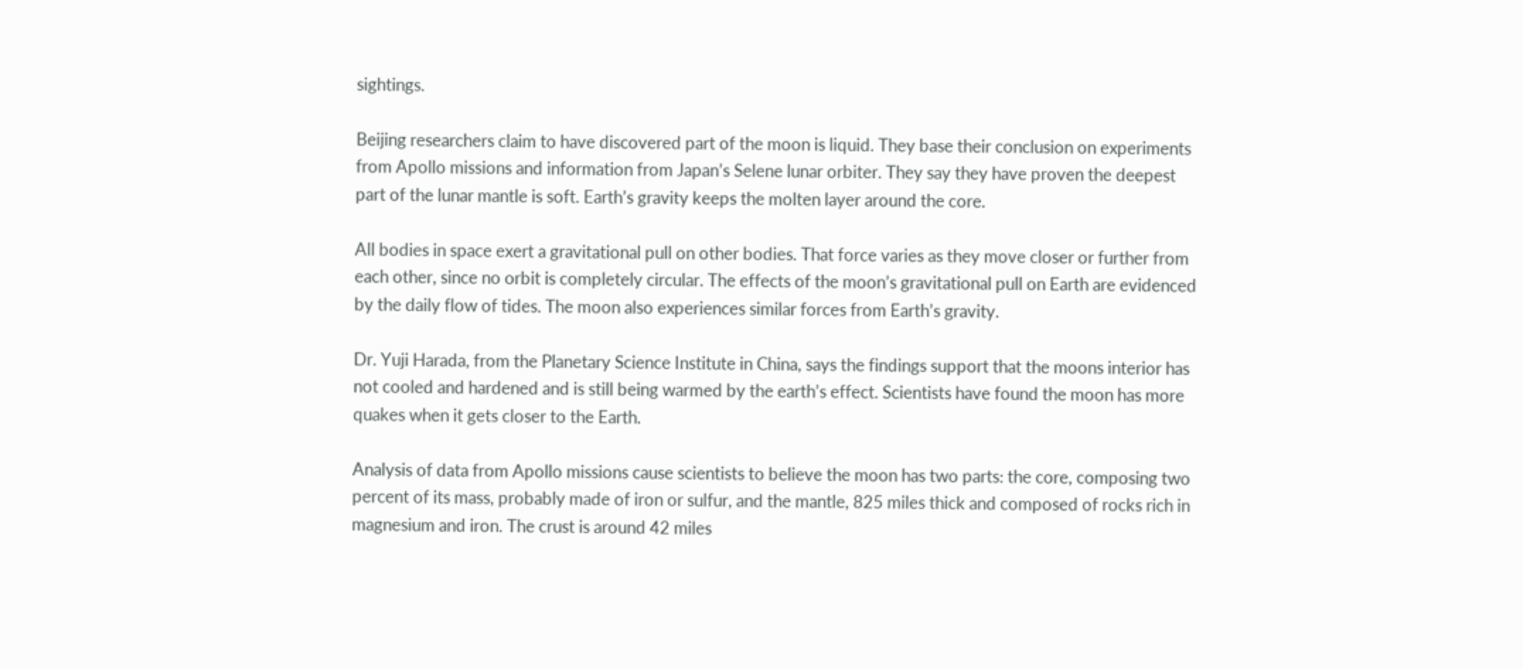sightings.

Beijing researchers claim to have discovered part of the moon is liquid. They base their conclusion on experiments from Apollo missions and information from Japan’s Selene lunar orbiter. They say they have proven the deepest part of the lunar mantle is soft. Earth’s gravity keeps the molten layer around the core.

All bodies in space exert a gravitational pull on other bodies. That force varies as they move closer or further from each other, since no orbit is completely circular. The effects of the moon’s gravitational pull on Earth are evidenced by the daily flow of tides. The moon also experiences similar forces from Earth’s gravity.

Dr. Yuji Harada, from the Planetary Science Institute in China, says the findings support that the moons interior has not cooled and hardened and is still being warmed by the earth’s effect. Scientists have found the moon has more quakes when it gets closer to the Earth.

Analysis of data from Apollo missions cause scientists to believe the moon has two parts: the core, composing two percent of its mass, probably made of iron or sulfur, and the mantle, 825 miles thick and composed of rocks rich in magnesium and iron. The crust is around 42 miles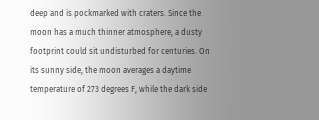deep and is pockmarked with craters. Since the moon has a much thinner atmosphere, a dusty footprint could sit undisturbed for centuries. On its sunny side, the moon averages a daytime temperature of 273 degrees F, while the dark side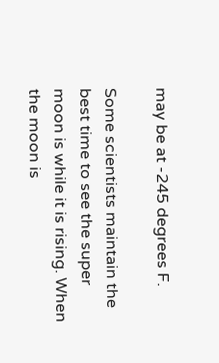may be at -245 degrees F.

Some scientists maintain the best time to see the super moon is while it is rising. When the moon is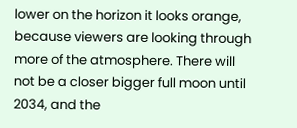lower on the horizon it looks orange, because viewers are looking through more of the atmosphere. There will not be a closer bigger full moon until 2034, and the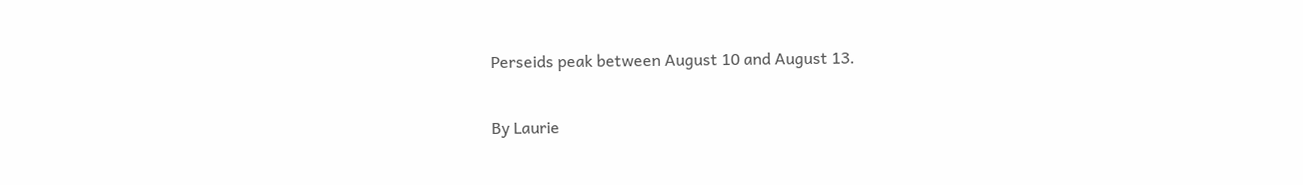Perseids peak between August 10 and August 13.

By Laurie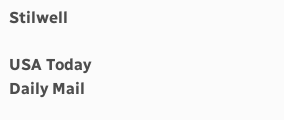Stilwell

USA Today
Daily Mail